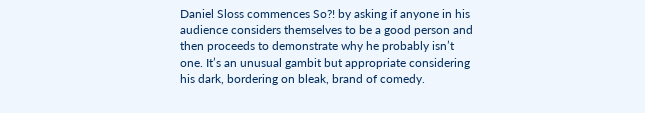Daniel Sloss commences So?! by asking if anyone in his audience considers themselves to be a good person and then proceeds to demonstrate why he probably isn’t one. It’s an unusual gambit but appropriate considering his dark, bordering on bleak, brand of comedy.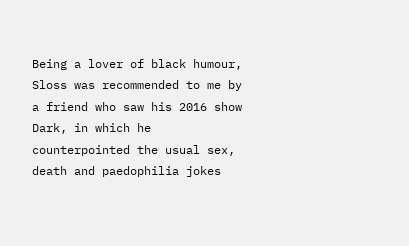Being a lover of black humour, Sloss was recommended to me by a friend who saw his 2016 show Dark, in which he counterpointed the usual sex, death and paedophilia jokes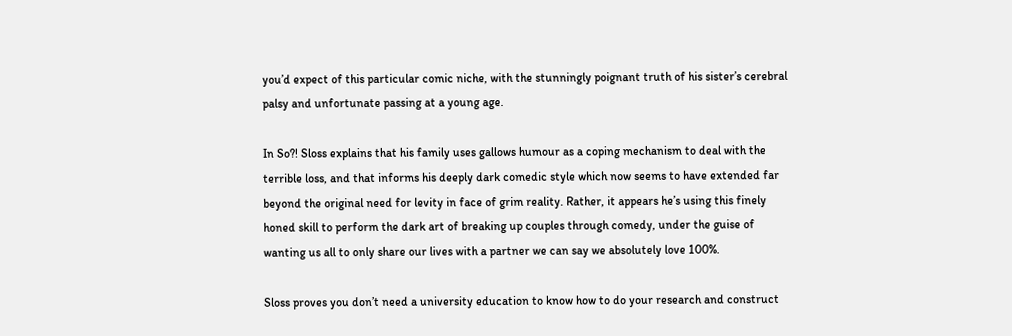you’d expect of this particular comic niche, with the stunningly poignant truth of his sister’s cerebral palsy and unfortunate passing at a young age.

In So?! Sloss explains that his family uses gallows humour as a coping mechanism to deal with the terrible loss, and that informs his deeply dark comedic style which now seems to have extended far beyond the original need for levity in face of grim reality. Rather, it appears he’s using this finely honed skill to perform the dark art of breaking up couples through comedy, under the guise of wanting us all to only share our lives with a partner we can say we absolutely love 100%.

Sloss proves you don’t need a university education to know how to do your research and construct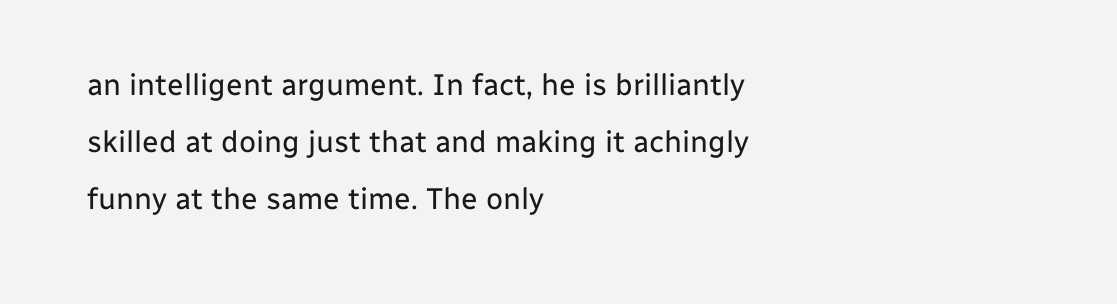an intelligent argument. In fact, he is brilliantly skilled at doing just that and making it achingly funny at the same time. The only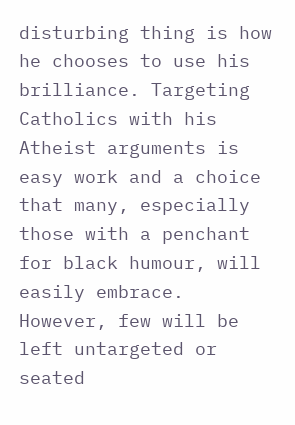disturbing thing is how he chooses to use his brilliance. Targeting Catholics with his Atheist arguments is easy work and a choice that many, especially those with a penchant for black humour, will easily embrace. However, few will be left untargeted or seated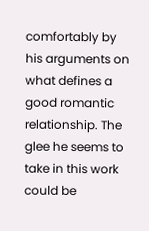comfortably by his arguments on what defines a good romantic relationship. The glee he seems to take in this work could be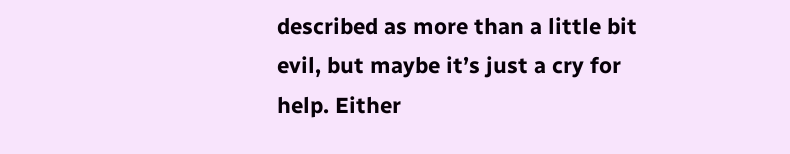described as more than a little bit evil, but maybe it’s just a cry for help. Either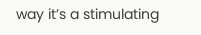way it’s a stimulating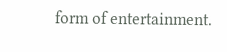form of entertainment.